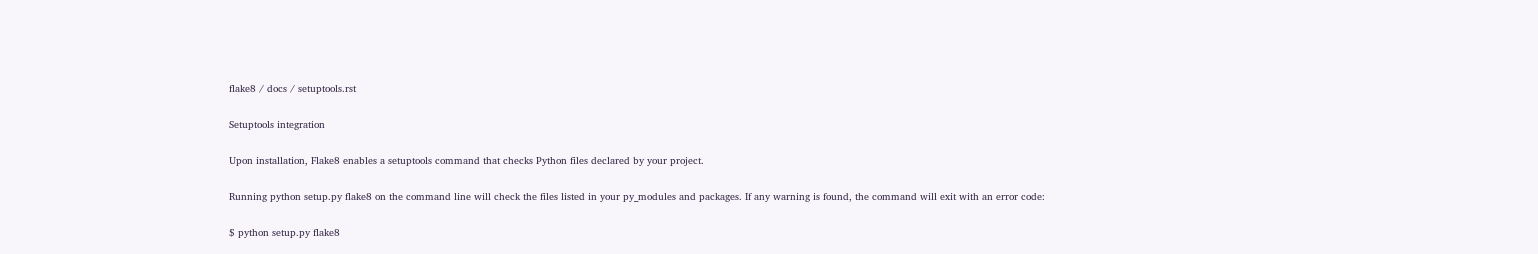flake8 / docs / setuptools.rst

Setuptools integration

Upon installation, Flake8 enables a setuptools command that checks Python files declared by your project.

Running python setup.py flake8 on the command line will check the files listed in your py_modules and packages. If any warning is found, the command will exit with an error code:

$ python setup.py flake8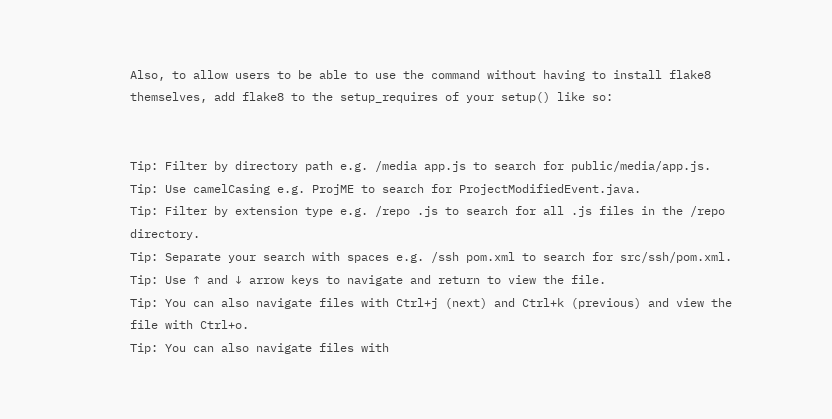Also, to allow users to be able to use the command without having to install flake8 themselves, add flake8 to the setup_requires of your setup() like so:


Tip: Filter by directory path e.g. /media app.js to search for public/media/app.js.
Tip: Use camelCasing e.g. ProjME to search for ProjectModifiedEvent.java.
Tip: Filter by extension type e.g. /repo .js to search for all .js files in the /repo directory.
Tip: Separate your search with spaces e.g. /ssh pom.xml to search for src/ssh/pom.xml.
Tip: Use ↑ and ↓ arrow keys to navigate and return to view the file.
Tip: You can also navigate files with Ctrl+j (next) and Ctrl+k (previous) and view the file with Ctrl+o.
Tip: You can also navigate files with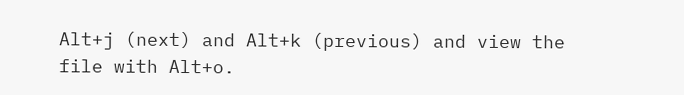Alt+j (next) and Alt+k (previous) and view the file with Alt+o.